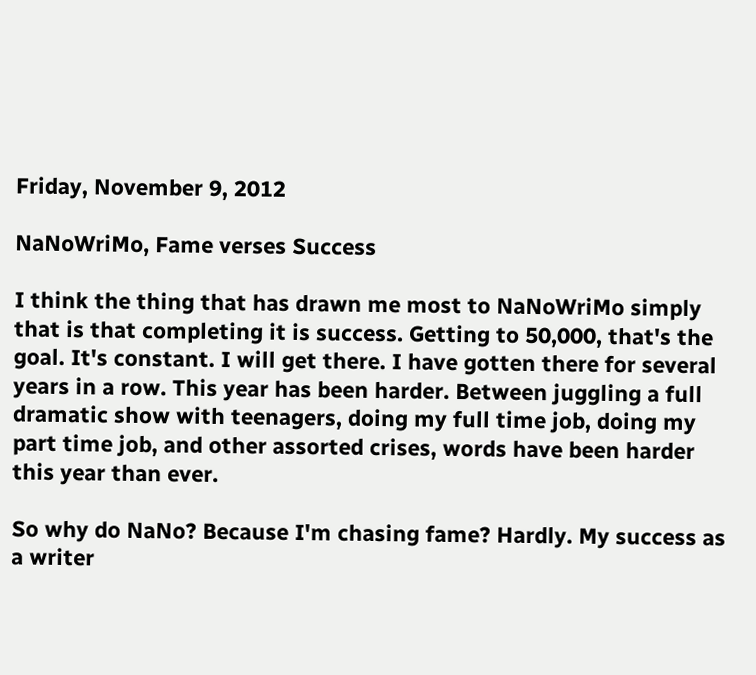Friday, November 9, 2012

NaNoWriMo, Fame verses Success

I think the thing that has drawn me most to NaNoWriMo simply that is that completing it is success. Getting to 50,000, that's the goal. It's constant. I will get there. I have gotten there for several years in a row. This year has been harder. Between juggling a full dramatic show with teenagers, doing my full time job, doing my part time job, and other assorted crises, words have been harder this year than ever.

So why do NaNo? Because I'm chasing fame? Hardly. My success as a writer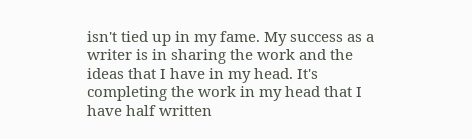isn't tied up in my fame. My success as a writer is in sharing the work and the ideas that I have in my head. It's completing the work in my head that I have half written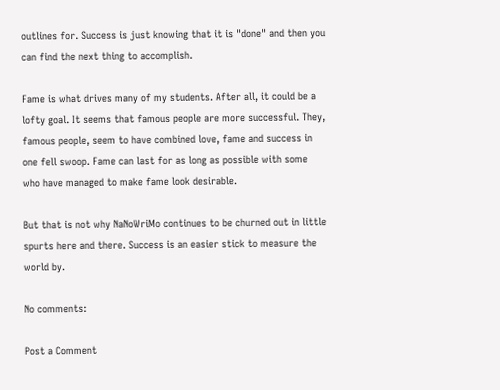outlines for. Success is just knowing that it is "done" and then you can find the next thing to accomplish.

Fame is what drives many of my students. After all, it could be a lofty goal. It seems that famous people are more successful. They, famous people, seem to have combined love, fame and success in one fell swoop. Fame can last for as long as possible with some who have managed to make fame look desirable.

But that is not why NaNoWriMo continues to be churned out in little spurts here and there. Success is an easier stick to measure the world by.

No comments:

Post a Comment